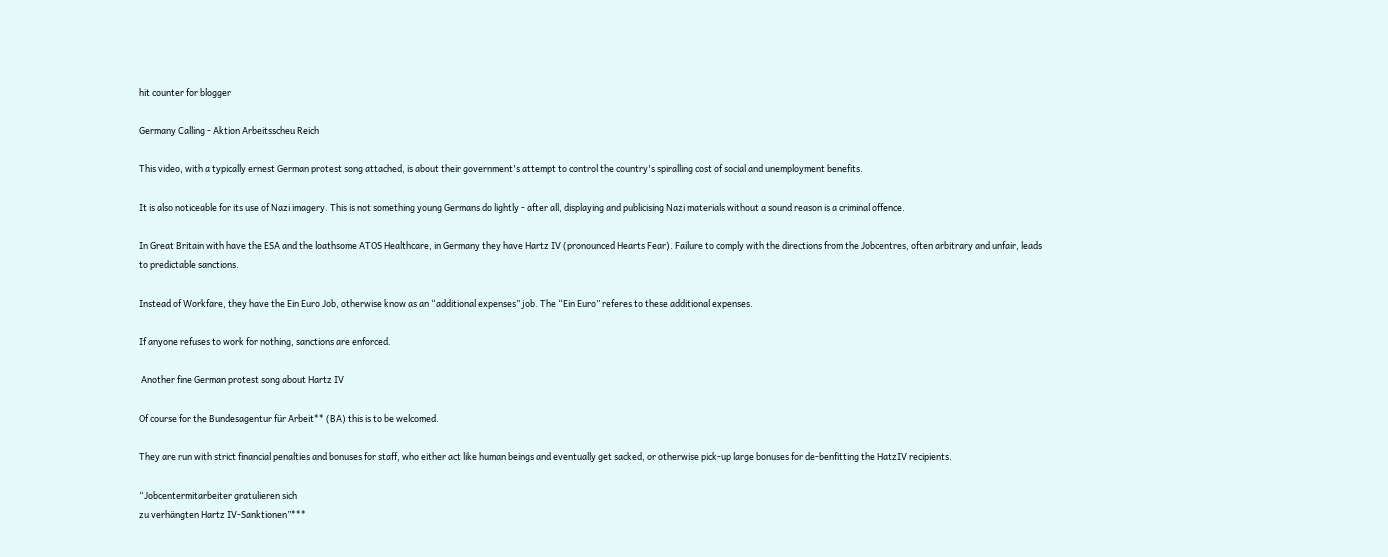hit counter for blogger

Germany Calling - Aktion Arbeitsscheu Reich

This video, with a typically ernest German protest song attached, is about their government's attempt to control the country's spiralling cost of social and unemployment benefits.

It is also noticeable for its use of Nazi imagery. This is not something young Germans do lightly - after all, displaying and publicising Nazi materials without a sound reason is a criminal offence.

In Great Britain with have the ESA and the loathsome ATOS Healthcare, in Germany they have Hartz IV (pronounced Hearts Fear). Failure to comply with the directions from the Jobcentres, often arbitrary and unfair, leads to predictable sanctions.

Instead of Workfare, they have the Ein Euro Job, otherwise know as an “additional expenses” job. The “Ein Euro” referes to these additional expenses.

If anyone refuses to work for nothing, sanctions are enforced.

 Another fine German protest song about Hartz IV

Of course for the Bundesagentur für Arbeit** (BA) this is to be welcomed.

They are run with strict financial penalties and bonuses for staff, who either act like human beings and eventually get sacked, or otherwise pick-up large bonuses for de-benfitting the HatzIV recipients.

“Jobcentermitarbeiter gratulieren sich
zu verhängten Hartz IV-Sanktionen”***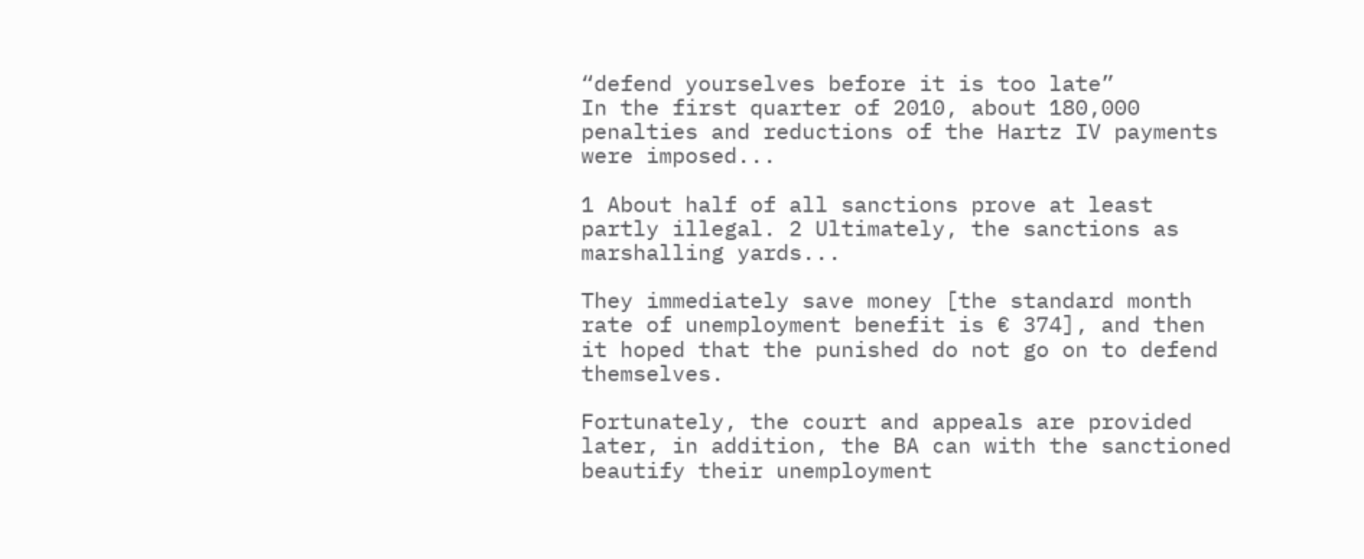“defend yourselves before it is too late”
In the first quarter of 2010, about 180,000 penalties and reductions of the Hartz IV payments were imposed...

1 About half of all sanctions prove at least partly illegal. 2 Ultimately, the sanctions as marshalling yards...

They immediately save money [the standard month rate of unemployment benefit is € 374], and then it hoped that the punished do not go on to defend themselves.

Fortunately, the court and appeals are provided later, in addition, the BA can with the sanctioned beautify their unemployment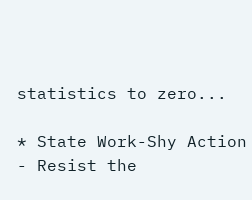statistics to zero...

* State Work-Shy Action - Resist the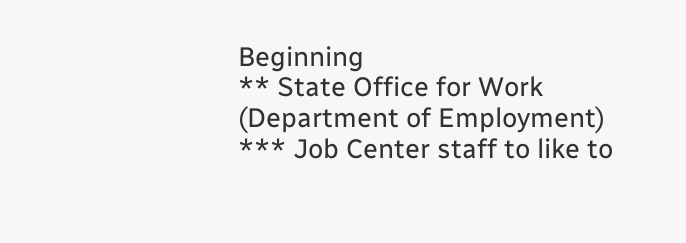Beginning
** State Office for Work (Department of Employment)
*** Job Center staff to like to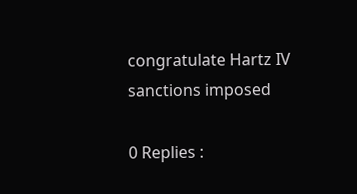congratulate Hartz IV sanctions imposed

0 Replies :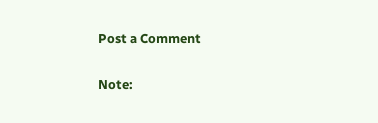Post a Comment

Note: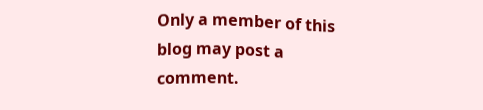Only a member of this blog may post a comment.